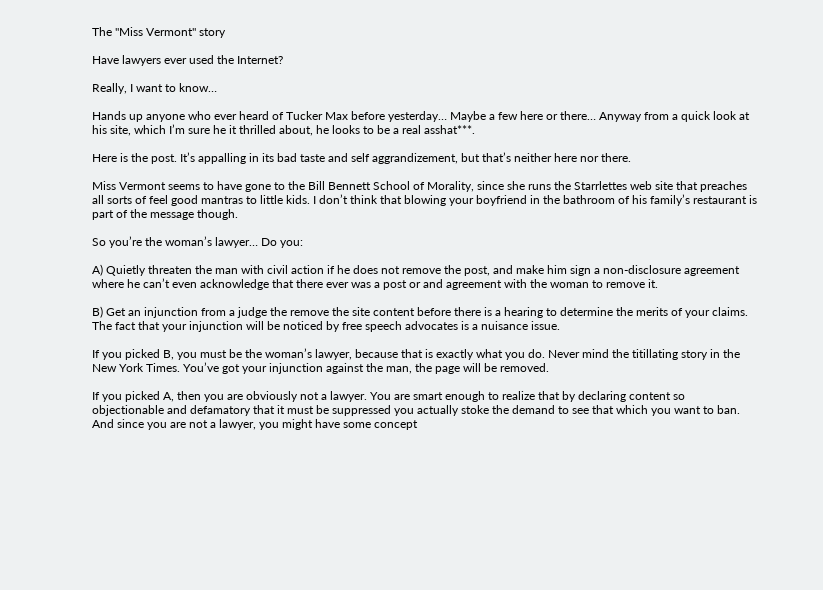The "Miss Vermont" story

Have lawyers ever used the Internet?

Really, I want to know…

Hands up anyone who ever heard of Tucker Max before yesterday… Maybe a few here or there… Anyway from a quick look at his site, which I’m sure he it thrilled about, he looks to be a real asshat***.

Here is the post. It’s appalling in its bad taste and self aggrandizement, but that’s neither here nor there.

Miss Vermont seems to have gone to the Bill Bennett School of Morality, since she runs the Starrlettes web site that preaches all sorts of feel good mantras to little kids. I don’t think that blowing your boyfriend in the bathroom of his family’s restaurant is part of the message though.

So you’re the woman’s lawyer… Do you:

A) Quietly threaten the man with civil action if he does not remove the post, and make him sign a non-disclosure agreement where he can’t even acknowledge that there ever was a post or and agreement with the woman to remove it.

B) Get an injunction from a judge the remove the site content before there is a hearing to determine the merits of your claims. The fact that your injunction will be noticed by free speech advocates is a nuisance issue.

If you picked B, you must be the woman’s lawyer, because that is exactly what you do. Never mind the titillating story in the New York Times. You’ve got your injunction against the man, the page will be removed.

If you picked A, then you are obviously not a lawyer. You are smart enough to realize that by declaring content so objectionable and defamatory that it must be suppressed you actually stoke the demand to see that which you want to ban. And since you are not a lawyer, you might have some concept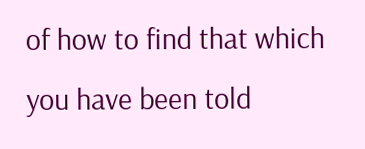of how to find that which you have been told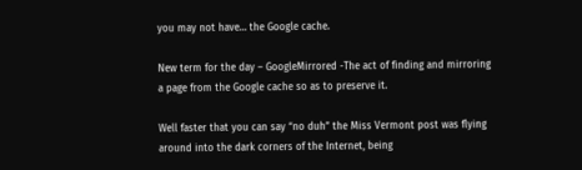you may not have… the Google cache.

New term for the day – GoogleMirrored -The act of finding and mirroring a page from the Google cache so as to preserve it.

Well faster that you can say “no duh” the Miss Vermont post was flying around into the dark corners of the Internet, being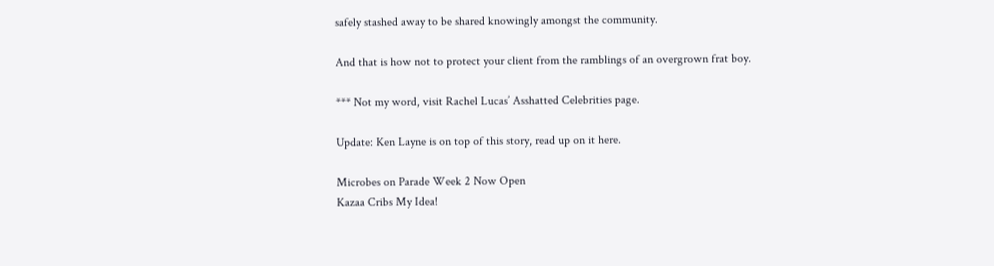safely stashed away to be shared knowingly amongst the community.

And that is how not to protect your client from the ramblings of an overgrown frat boy.

*** Not my word, visit Rachel Lucas’ Asshatted Celebrities page.

Update: Ken Layne is on top of this story, read up on it here.

Microbes on Parade Week 2 Now Open
Kazaa Cribs My Idea!